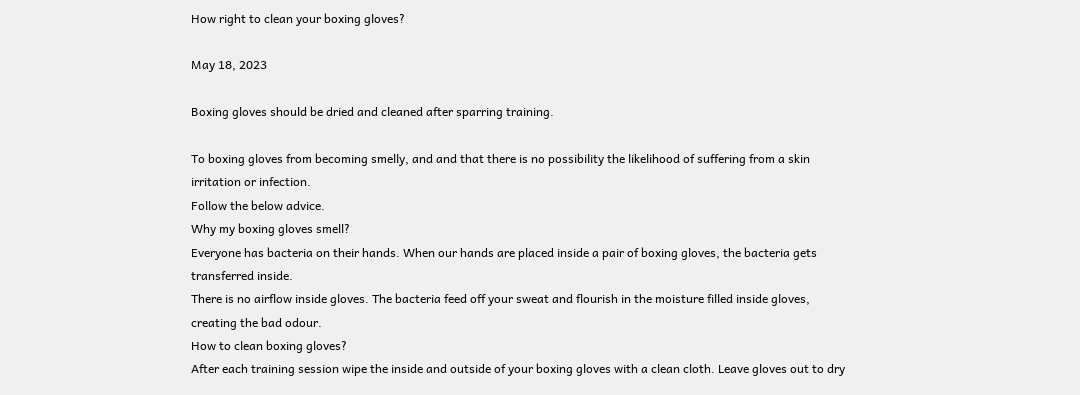How right to clean your boxing gloves?

May 18, 2023

Boxing gloves should be dried and cleaned after sparring training.

To boxing gloves from becoming smelly, and and that there is no possibility the likelihood of suffering from a skin irritation or infection.
Follow the below advice.
Why my boxing gloves smell?
Everyone has bacteria on their hands. When our hands are placed inside a pair of boxing gloves, the bacteria gets transferred inside.
There is no airflow inside gloves. The bacteria feed off your sweat and flourish in the moisture filled inside gloves, creating the bad odour.
How to clean boxing gloves?
After each training session wipe the inside and outside of your boxing gloves with a clean cloth. Leave gloves out to dry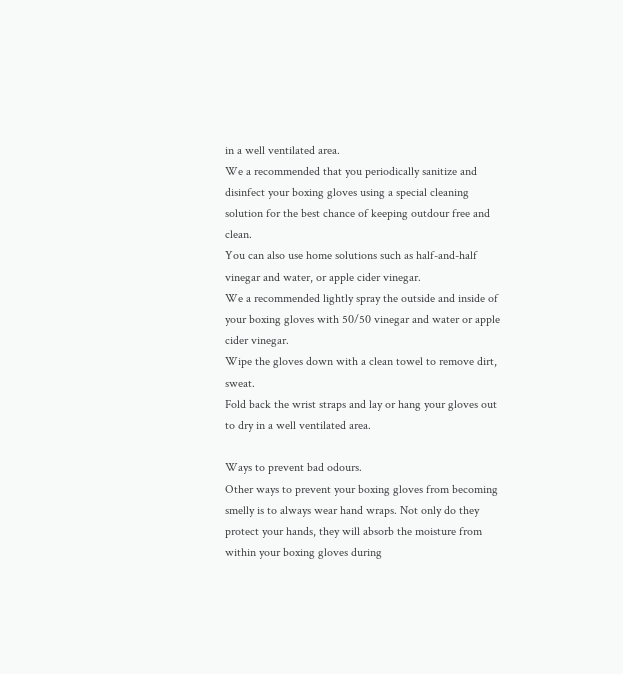in a well ventilated area.
We a recommended that you periodically sanitize and disinfect your boxing gloves using a special cleaning solution for the best chance of keeping outdour free and clean.
You can also use home solutions such as half-and-half vinegar and water, or apple cider vinegar.
We a recommended lightly spray the outside and inside of your boxing gloves with 50/50 vinegar and water or apple cider vinegar.
Wipe the gloves down with a clean towel to remove dirt, sweat.
Fold back the wrist straps and lay or hang your gloves out to dry in a well ventilated area.

Ways to prevent bad odours.
Other ways to prevent your boxing gloves from becoming smelly is to always wear hand wraps. Not only do they protect your hands, they will absorb the moisture from within your boxing gloves during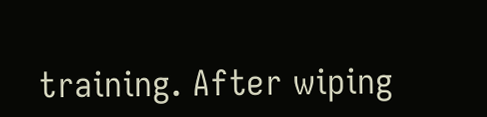training. After wiping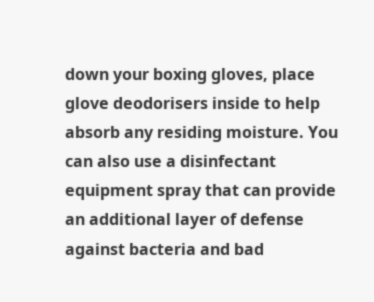down your boxing gloves, place glove deodorisers inside to help absorb any residing moisture. You can also use a disinfectant equipment spray that can provide an additional layer of defense against bacteria and bad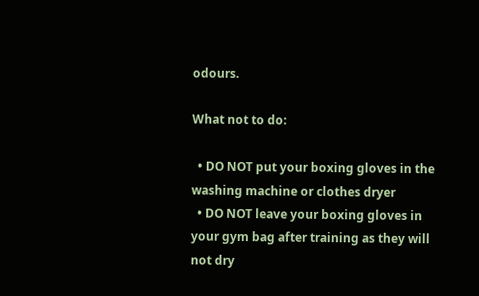odours.

What not to do:

  • DO NOT put your boxing gloves in the washing machine or clothes dryer
  • DO NOT leave your boxing gloves in your gym bag after training as they will not dry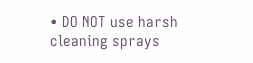• DO NOT use harsh cleaning sprays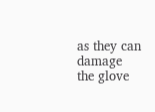as they can damage the glove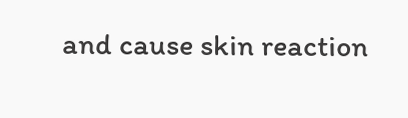and cause skin reaction